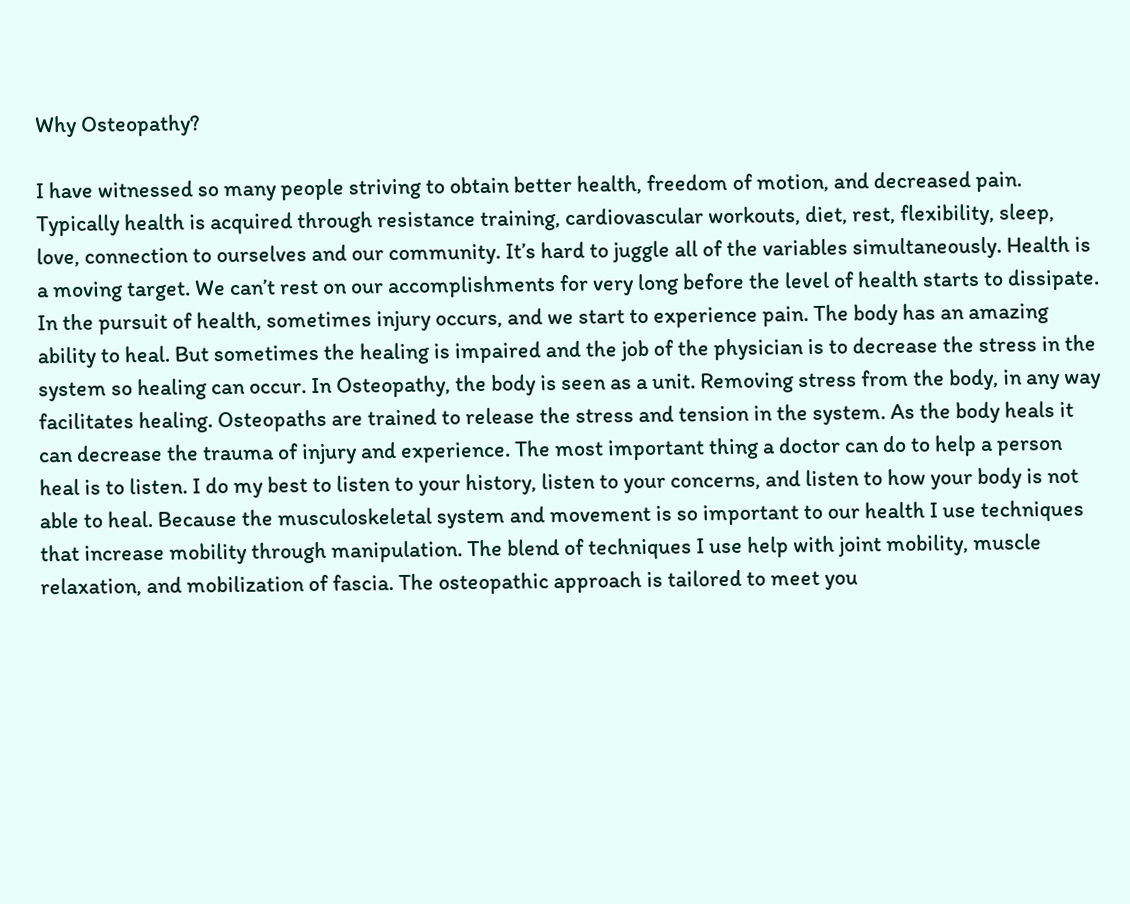Why Osteopathy?

I have witnessed so many people striving to obtain better health, freedom of motion, and decreased pain. Typically health is acquired through resistance training, cardiovascular workouts, diet, rest, flexibility, sleep, love, connection to ourselves and our community. It’s hard to juggle all of the variables simultaneously. Health is a moving target. We can’t rest on our accomplishments for very long before the level of health starts to dissipate. In the pursuit of health, sometimes injury occurs, and we start to experience pain. The body has an amazing ability to heal. But sometimes the healing is impaired and the job of the physician is to decrease the stress in the system so healing can occur. In Osteopathy, the body is seen as a unit. Removing stress from the body, in any way facilitates healing. Osteopaths are trained to release the stress and tension in the system. As the body heals it can decrease the trauma of injury and experience. The most important thing a doctor can do to help a person heal is to listen. I do my best to listen to your history, listen to your concerns, and listen to how your body is not able to heal. Because the musculoskeletal system and movement is so important to our health I use techniques that increase mobility through manipulation. The blend of techniques I use help with joint mobility, muscle relaxation, and mobilization of fascia. The osteopathic approach is tailored to meet you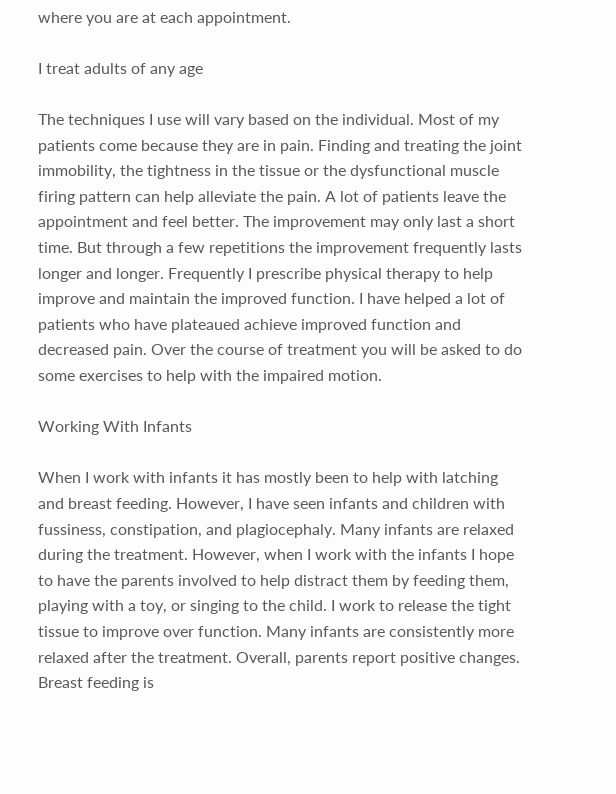where you are at each appointment.

I treat adults of any age

The techniques I use will vary based on the individual. Most of my patients come because they are in pain. Finding and treating the joint immobility, the tightness in the tissue or the dysfunctional muscle firing pattern can help alleviate the pain. A lot of patients leave the appointment and feel better. The improvement may only last a short time. But through a few repetitions the improvement frequently lasts longer and longer. Frequently I prescribe physical therapy to help improve and maintain the improved function. I have helped a lot of patients who have plateaued achieve improved function and decreased pain. Over the course of treatment you will be asked to do some exercises to help with the impaired motion.

Working With Infants

When I work with infants it has mostly been to help with latching and breast feeding. However, I have seen infants and children with fussiness, constipation, and plagiocephaly. Many infants are relaxed during the treatment. However, when I work with the infants I hope to have the parents involved to help distract them by feeding them, playing with a toy, or singing to the child. I work to release the tight tissue to improve over function. Many infants are consistently more relaxed after the treatment. Overall, parents report positive changes. Breast feeding is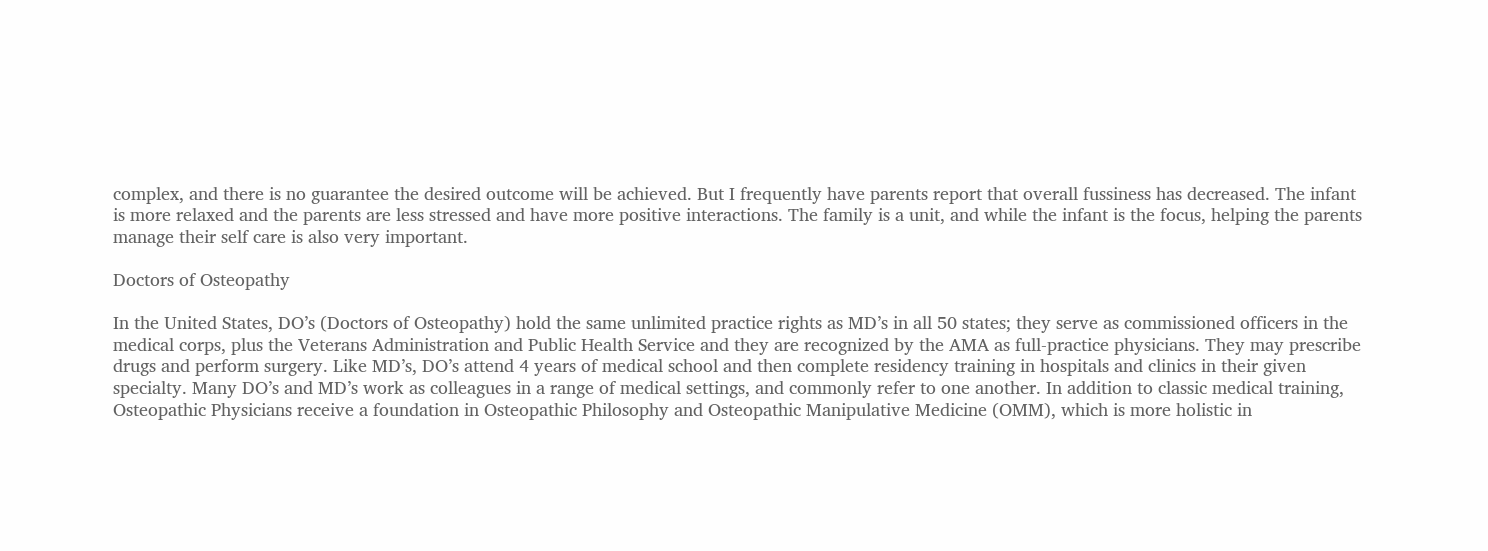complex, and there is no guarantee the desired outcome will be achieved. But I frequently have parents report that overall fussiness has decreased. The infant is more relaxed and the parents are less stressed and have more positive interactions. The family is a unit, and while the infant is the focus, helping the parents manage their self care is also very important.

Doctors of Osteopathy

In the United States, DO’s (Doctors of Osteopathy) hold the same unlimited practice rights as MD’s in all 50 states; they serve as commissioned officers in the medical corps, plus the Veterans Administration and Public Health Service and they are recognized by the AMA as full-practice physicians. They may prescribe drugs and perform surgery. Like MD’s, DO’s attend 4 years of medical school and then complete residency training in hospitals and clinics in their given specialty. Many DO’s and MD’s work as colleagues in a range of medical settings, and commonly refer to one another. In addition to classic medical training, Osteopathic Physicians receive a foundation in Osteopathic Philosophy and Osteopathic Manipulative Medicine (OMM), which is more holistic in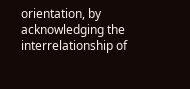orientation, by acknowledging the interrelationship of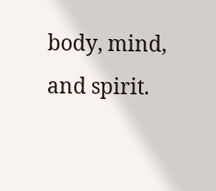body, mind, and spirit.